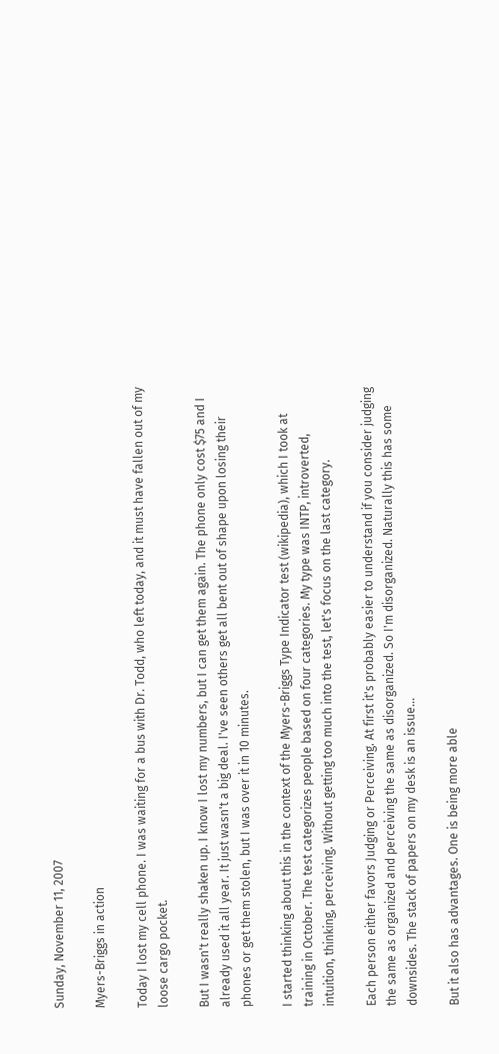Sunday, November 11, 2007

Myers-Briggs in action

Today I lost my cell phone. I was waiting for a bus with Dr. Todd, who left today, and it must have fallen out of my loose cargo pocket.

But I wasn't really shaken up. I know I lost my numbers, but I can get them again. The phone only cost $75 and I already used it all year. It just wasn't a big deal. I've seen others get all bent out of shape upon losing their phones or get them stolen, but I was over it in 10 minutes.

I started thinking about this in the context of the Myers-Briggs Type Indicator test (wikipedia), which I took at training in October. The test categorizes people based on four categories. My type was INTP, introverted, intuition, thinking, perceiving. Without getting too much into the test, let's focus on the last category.

Each person either favors Judging or Perceiving. At first it's probably easier to understand if you consider judging the same as organized and perceiving the same as disorganized. So I'm disorganized. Naturally this has some downsides. The stack of papers on my desk is an issue...

But it also has advantages. One is being more able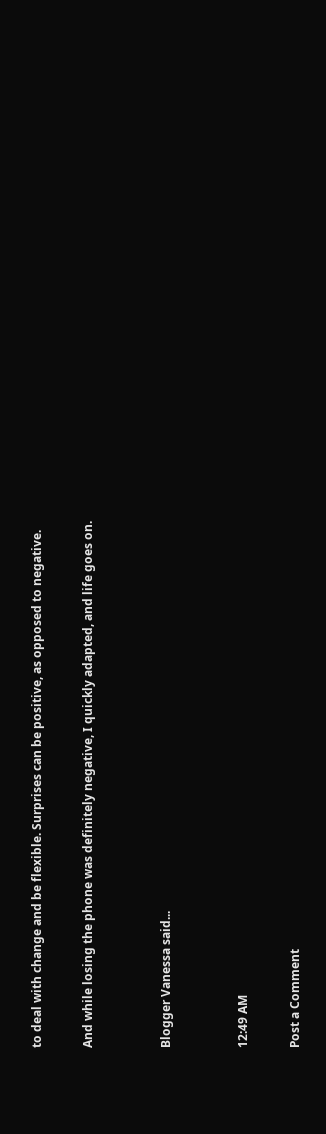to deal with change and be flexible. Surprises can be positive, as opposed to negative.

And while losing the phone was definitely negative, I quickly adapted, and life goes on.


Blogger Vanessa said...


12:49 AM

Post a Comment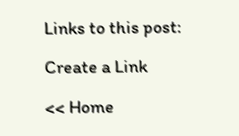Links to this post:

Create a Link

<< Home